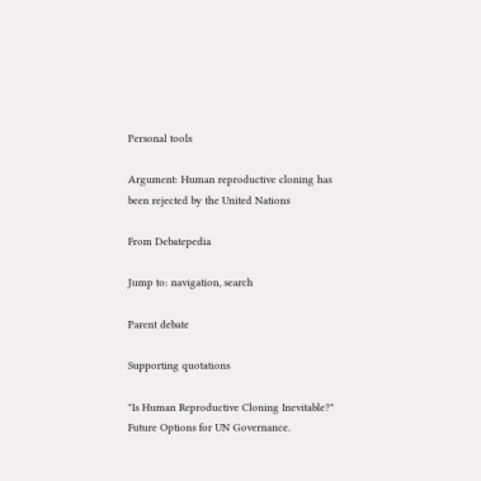Personal tools

Argument: Human reproductive cloning has been rejected by the United Nations

From Debatepedia

Jump to: navigation, search

Parent debate

Supporting quotations

"Is Human Reproductive Cloning Inevitable?" Future Options for UN Governance.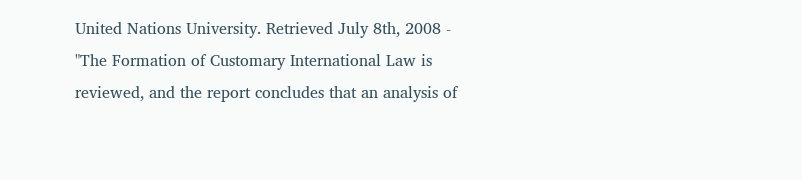United Nations University. Retrieved July 8th, 2008 - "The Formation of Customary International Law is reviewed, and the report concludes that an analysis of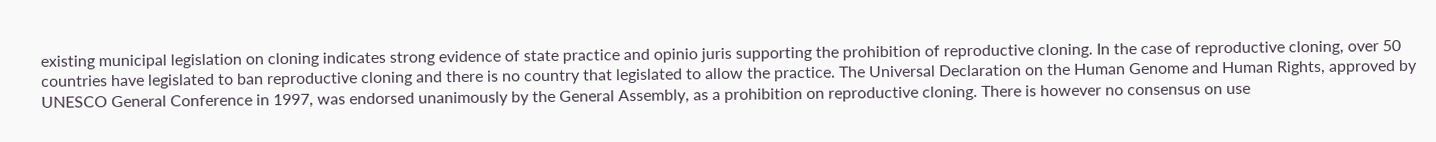existing municipal legislation on cloning indicates strong evidence of state practice and opinio juris supporting the prohibition of reproductive cloning. In the case of reproductive cloning, over 50 countries have legislated to ban reproductive cloning and there is no country that legislated to allow the practice. The Universal Declaration on the Human Genome and Human Rights, approved by UNESCO General Conference in 1997, was endorsed unanimously by the General Assembly, as a prohibition on reproductive cloning. There is however no consensus on use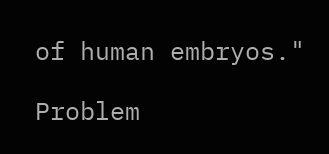of human embryos."

Problem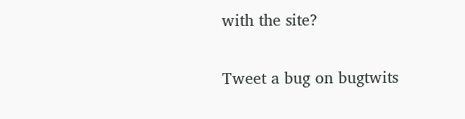with the site?

Tweet a bug on bugtwits